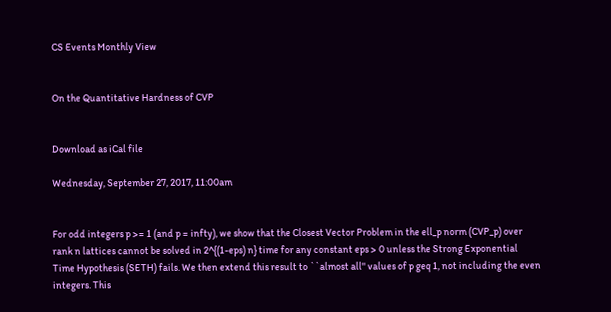CS Events Monthly View


On the Quantitative Hardness of CVP


Download as iCal file

Wednesday, September 27, 2017, 11:00am


For odd integers p >= 1 (and p = infty), we show that the Closest Vector Problem in the ell_p norm (CVP_p) over rank n lattices cannot be solved in 2^{(1-eps) n} time for any constant eps > 0 unless the Strong Exponential Time Hypothesis (SETH) fails. We then extend this result to ``almost all'' values of p geq 1, not including the even integers. This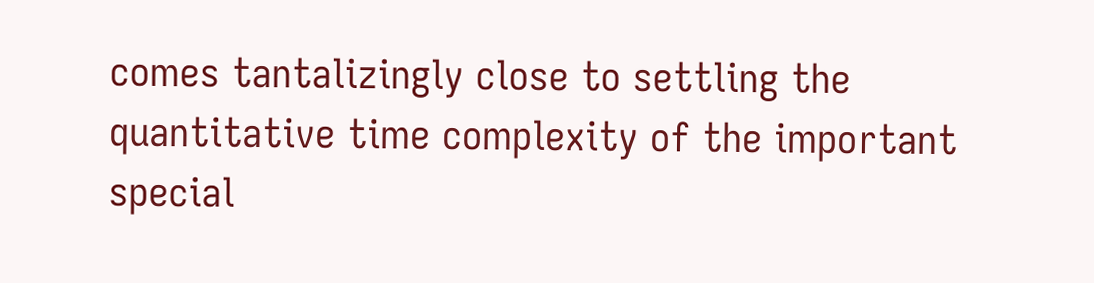comes tantalizingly close to settling the quantitative time complexity of the important special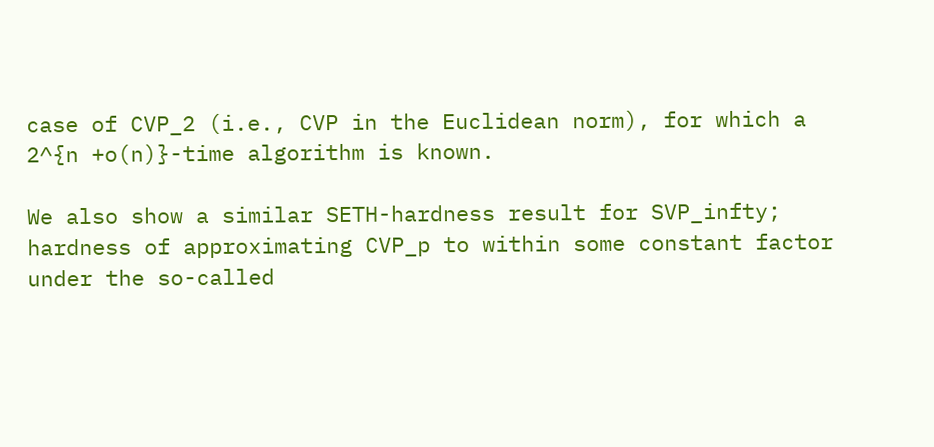case of CVP_2 (i.e., CVP in the Euclidean norm), for which a 2^{n +o(n)}-time algorithm is known.

We also show a similar SETH-hardness result for SVP_infty; hardness of approximating CVP_p to within some constant factor under the so-called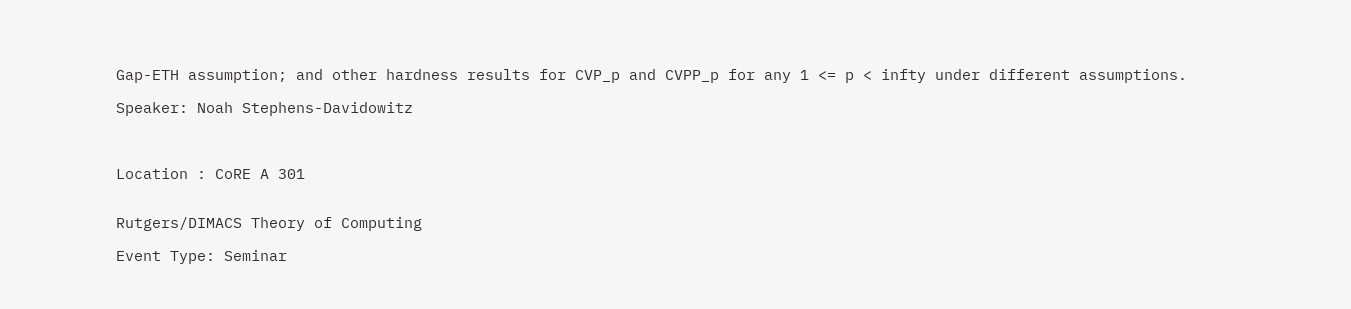Gap-ETH assumption; and other hardness results for CVP_p and CVPP_p for any 1 <= p < infty under different assumptions.

Speaker: Noah Stephens-Davidowitz



Location : CoRE A 301


Rutgers/DIMACS Theory of Computing

Event Type: Seminar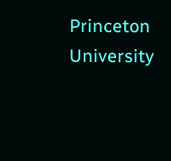Princeton University